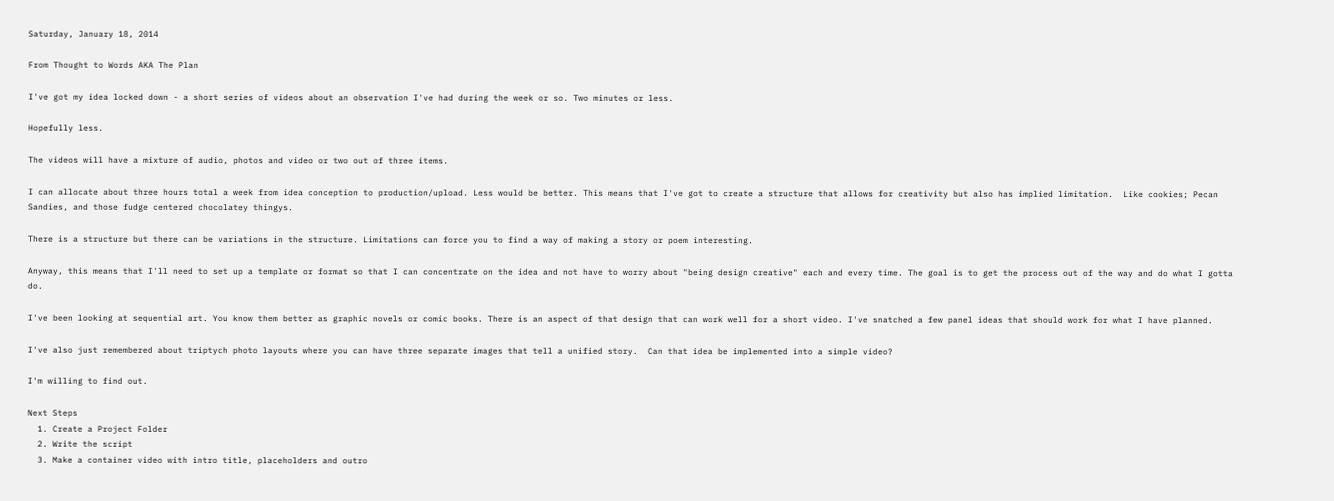Saturday, January 18, 2014

From Thought to Words AKA The Plan

I've got my idea locked down - a short series of videos about an observation I've had during the week or so. Two minutes or less.

Hopefully less.

The videos will have a mixture of audio, photos and video or two out of three items.

I can allocate about three hours total a week from idea conception to production/upload. Less would be better. This means that I've got to create a structure that allows for creativity but also has implied limitation.  Like cookies; Pecan Sandies, and those fudge centered chocolatey thingys.

There is a structure but there can be variations in the structure. Limitations can force you to find a way of making a story or poem interesting.

Anyway, this means that I'll need to set up a template or format so that I can concentrate on the idea and not have to worry about "being design creative" each and every time. The goal is to get the process out of the way and do what I gotta do.

I've been looking at sequential art. You know them better as graphic novels or comic books. There is an aspect of that design that can work well for a short video. I've snatched a few panel ideas that should work for what I have planned.

I've also just remembered about triptych photo layouts where you can have three separate images that tell a unified story.  Can that idea be implemented into a simple video?

I'm willing to find out.

Next Steps
  1. Create a Project Folder
  2. Write the script
  3. Make a container video with intro title, placeholders and outro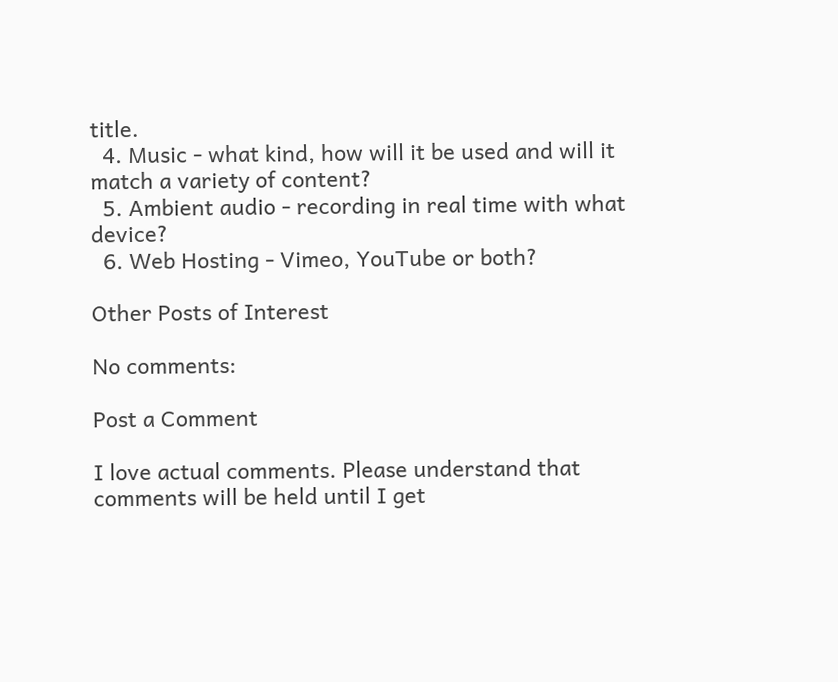title.
  4. Music - what kind, how will it be used and will it match a variety of content?
  5. Ambient audio - recording in real time with what device?
  6. Web Hosting - Vimeo, YouTube or both?

Other Posts of Interest

No comments:

Post a Comment

I love actual comments. Please understand that comments will be held until I get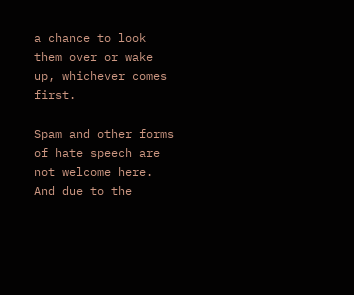a chance to look them over or wake up, whichever comes first.

Spam and other forms of hate speech are not welcome here. And due to the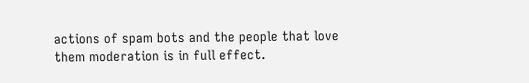actions of spam bots and the people that love them moderation is in full effect.